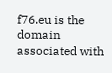f76.eu is the domain associated with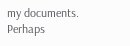my documents. Perhaps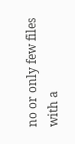no or only few files with a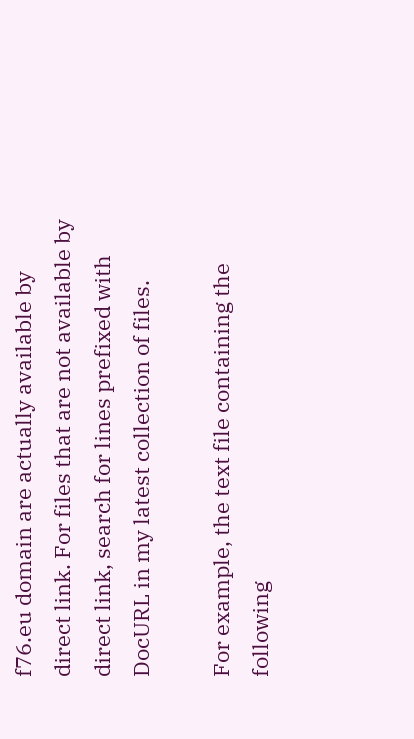f76.eu domain are actually available by direct link. For files that are not available by direct link, search for lines prefixed with DocURL in my latest collection of files.

For example, the text file containing the following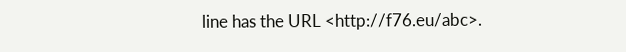line has the URL <http://f76.eu/abc>.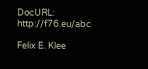DocURL: http://f76.eu/abc

Felix E. Klee